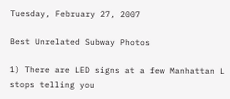Tuesday, February 27, 2007

Best Unrelated Subway Photos

1) There are LED signs at a few Manhattan L stops telling you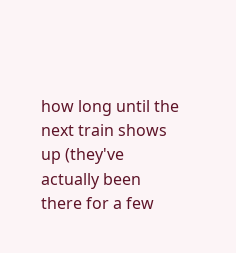how long until the next train shows up (they've actually been there for a few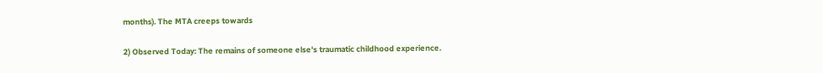months). The MTA creeps towards

2) Observed Today: The remains of someone else's traumatic childhood experience.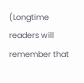(Longtime readers will remember that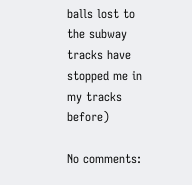balls lost to the subway tracks have stopped me in my tracks before)

No comments: